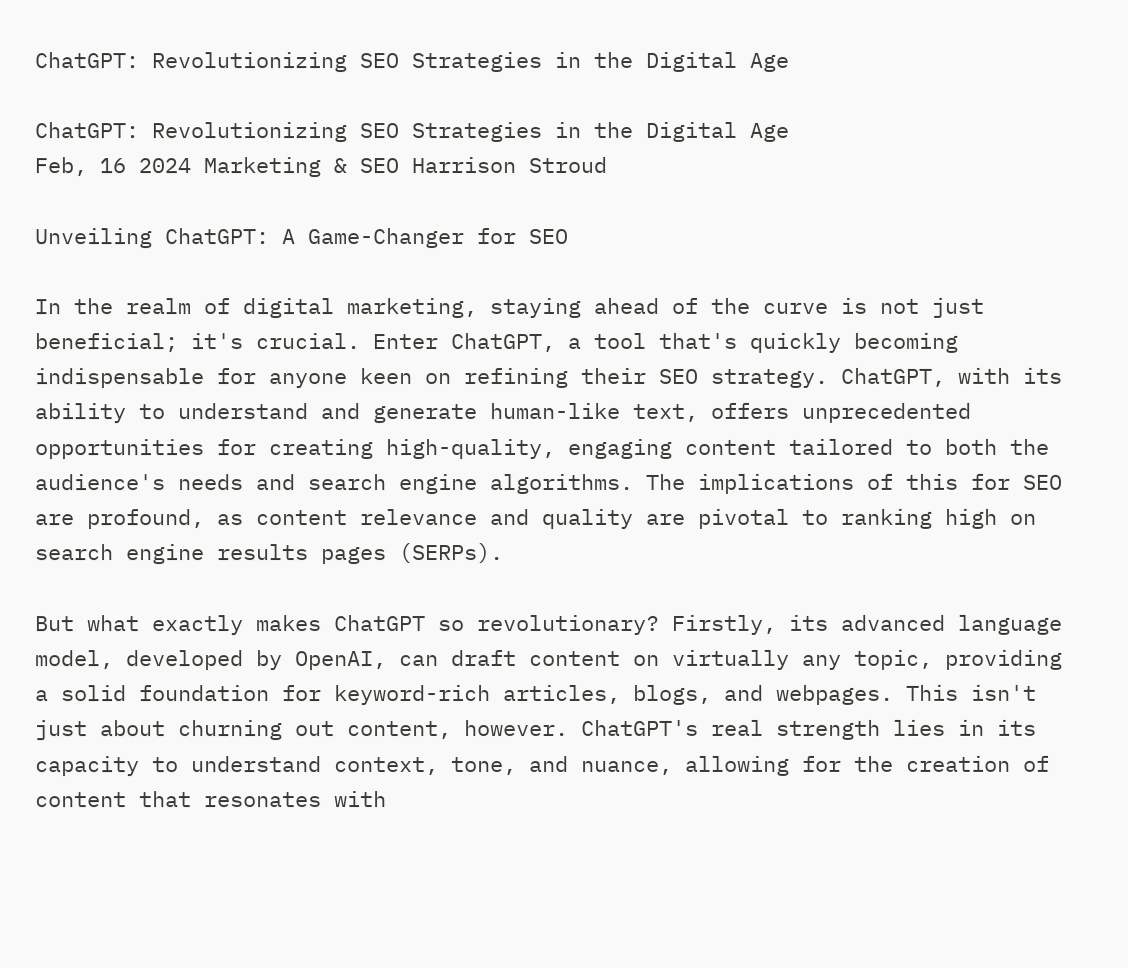ChatGPT: Revolutionizing SEO Strategies in the Digital Age

ChatGPT: Revolutionizing SEO Strategies in the Digital Age
Feb, 16 2024 Marketing & SEO Harrison Stroud

Unveiling ChatGPT: A Game-Changer for SEO

In the realm of digital marketing, staying ahead of the curve is not just beneficial; it's crucial. Enter ChatGPT, a tool that's quickly becoming indispensable for anyone keen on refining their SEO strategy. ChatGPT, with its ability to understand and generate human-like text, offers unprecedented opportunities for creating high-quality, engaging content tailored to both the audience's needs and search engine algorithms. The implications of this for SEO are profound, as content relevance and quality are pivotal to ranking high on search engine results pages (SERPs).

But what exactly makes ChatGPT so revolutionary? Firstly, its advanced language model, developed by OpenAI, can draft content on virtually any topic, providing a solid foundation for keyword-rich articles, blogs, and webpages. This isn't just about churning out content, however. ChatGPT's real strength lies in its capacity to understand context, tone, and nuance, allowing for the creation of content that resonates with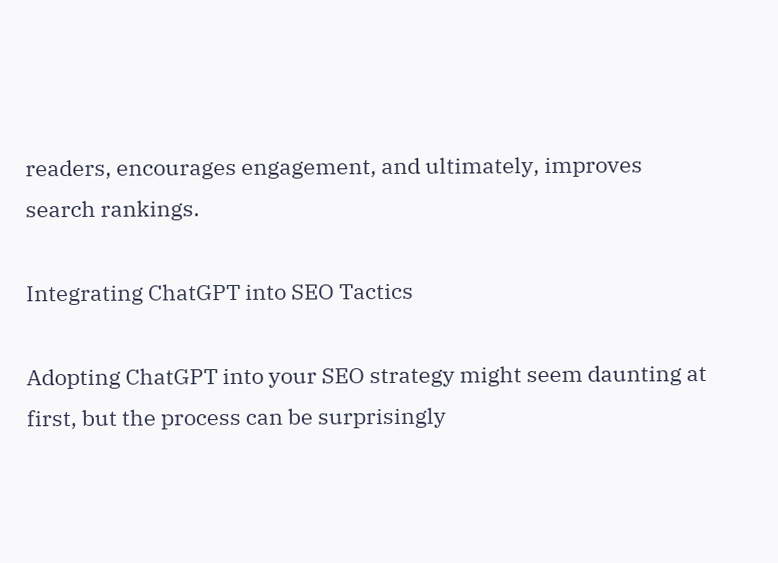readers, encourages engagement, and ultimately, improves search rankings.

Integrating ChatGPT into SEO Tactics

Adopting ChatGPT into your SEO strategy might seem daunting at first, but the process can be surprisingly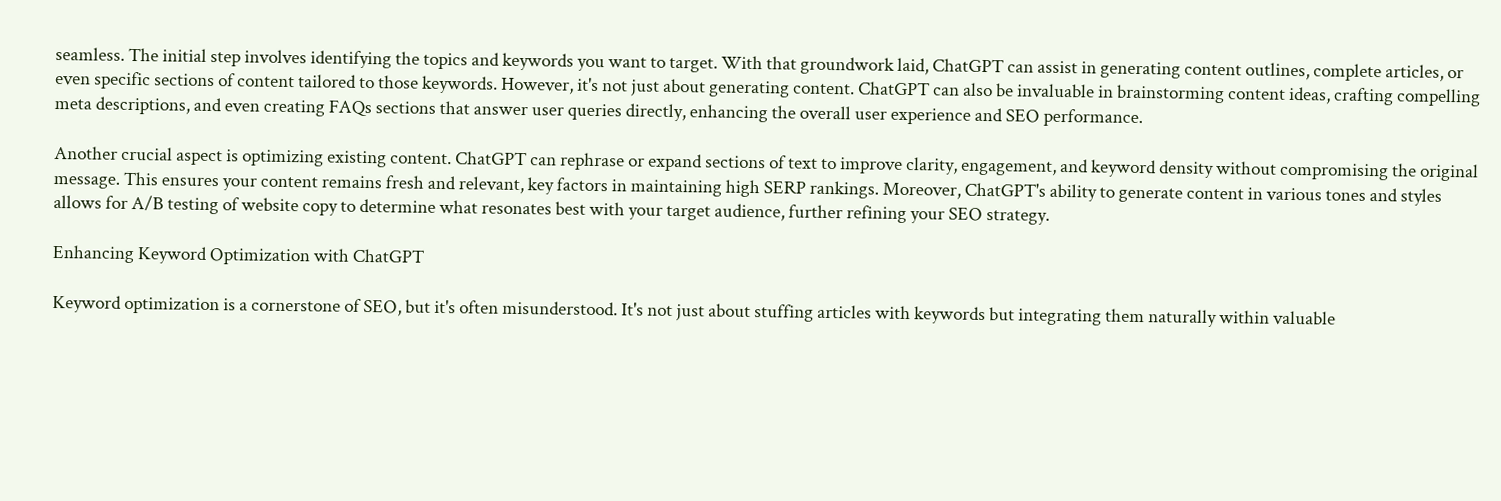seamless. The initial step involves identifying the topics and keywords you want to target. With that groundwork laid, ChatGPT can assist in generating content outlines, complete articles, or even specific sections of content tailored to those keywords. However, it's not just about generating content. ChatGPT can also be invaluable in brainstorming content ideas, crafting compelling meta descriptions, and even creating FAQs sections that answer user queries directly, enhancing the overall user experience and SEO performance.

Another crucial aspect is optimizing existing content. ChatGPT can rephrase or expand sections of text to improve clarity, engagement, and keyword density without compromising the original message. This ensures your content remains fresh and relevant, key factors in maintaining high SERP rankings. Moreover, ChatGPT's ability to generate content in various tones and styles allows for A/B testing of website copy to determine what resonates best with your target audience, further refining your SEO strategy.

Enhancing Keyword Optimization with ChatGPT

Keyword optimization is a cornerstone of SEO, but it's often misunderstood. It's not just about stuffing articles with keywords but integrating them naturally within valuable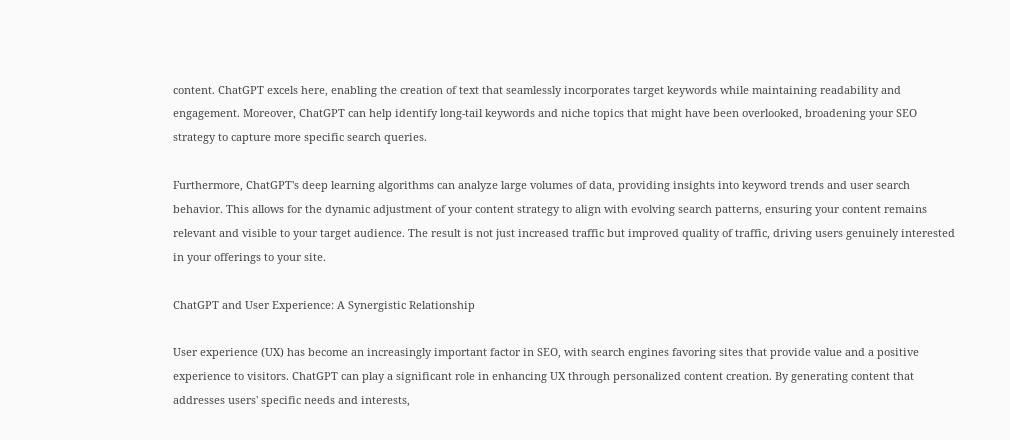content. ChatGPT excels here, enabling the creation of text that seamlessly incorporates target keywords while maintaining readability and engagement. Moreover, ChatGPT can help identify long-tail keywords and niche topics that might have been overlooked, broadening your SEO strategy to capture more specific search queries.

Furthermore, ChatGPT's deep learning algorithms can analyze large volumes of data, providing insights into keyword trends and user search behavior. This allows for the dynamic adjustment of your content strategy to align with evolving search patterns, ensuring your content remains relevant and visible to your target audience. The result is not just increased traffic but improved quality of traffic, driving users genuinely interested in your offerings to your site.

ChatGPT and User Experience: A Synergistic Relationship

User experience (UX) has become an increasingly important factor in SEO, with search engines favoring sites that provide value and a positive experience to visitors. ChatGPT can play a significant role in enhancing UX through personalized content creation. By generating content that addresses users' specific needs and interests,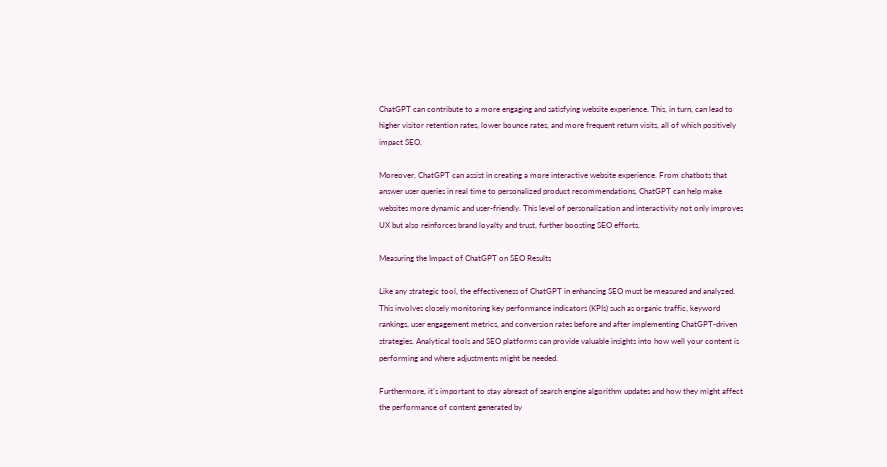ChatGPT can contribute to a more engaging and satisfying website experience. This, in turn, can lead to higher visitor retention rates, lower bounce rates, and more frequent return visits, all of which positively impact SEO.

Moreover, ChatGPT can assist in creating a more interactive website experience. From chatbots that answer user queries in real time to personalized product recommendations, ChatGPT can help make websites more dynamic and user-friendly. This level of personalization and interactivity not only improves UX but also reinforces brand loyalty and trust, further boosting SEO efforts.

Measuring the Impact of ChatGPT on SEO Results

Like any strategic tool, the effectiveness of ChatGPT in enhancing SEO must be measured and analyzed. This involves closely monitoring key performance indicators (KPIs) such as organic traffic, keyword rankings, user engagement metrics, and conversion rates before and after implementing ChatGPT-driven strategies. Analytical tools and SEO platforms can provide valuable insights into how well your content is performing and where adjustments might be needed.

Furthermore, it's important to stay abreast of search engine algorithm updates and how they might affect the performance of content generated by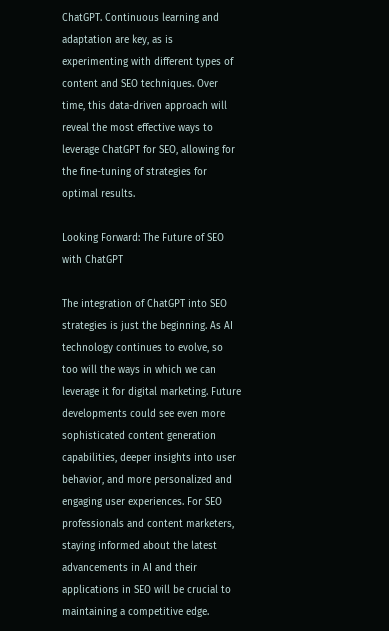ChatGPT. Continuous learning and adaptation are key, as is experimenting with different types of content and SEO techniques. Over time, this data-driven approach will reveal the most effective ways to leverage ChatGPT for SEO, allowing for the fine-tuning of strategies for optimal results.

Looking Forward: The Future of SEO with ChatGPT

The integration of ChatGPT into SEO strategies is just the beginning. As AI technology continues to evolve, so too will the ways in which we can leverage it for digital marketing. Future developments could see even more sophisticated content generation capabilities, deeper insights into user behavior, and more personalized and engaging user experiences. For SEO professionals and content marketers, staying informed about the latest advancements in AI and their applications in SEO will be crucial to maintaining a competitive edge.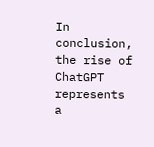In conclusion, the rise of ChatGPT represents a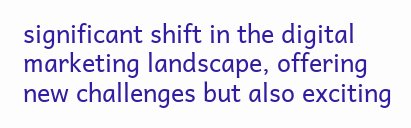significant shift in the digital marketing landscape, offering new challenges but also exciting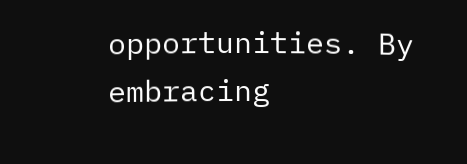opportunities. By embracing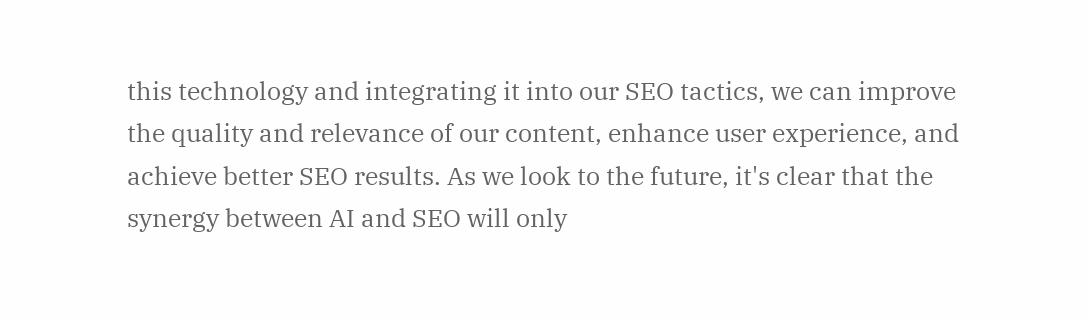this technology and integrating it into our SEO tactics, we can improve the quality and relevance of our content, enhance user experience, and achieve better SEO results. As we look to the future, it's clear that the synergy between AI and SEO will only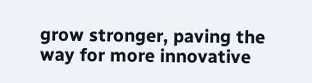grow stronger, paving the way for more innovative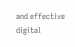and effective digital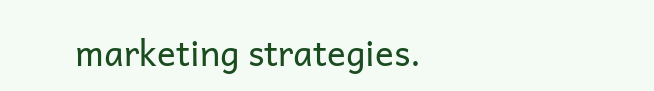marketing strategies.